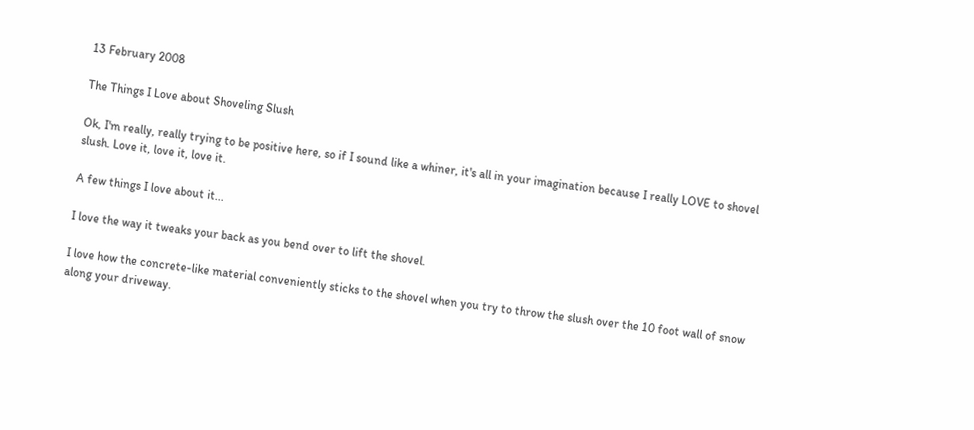13 February 2008

The Things I Love about Shoveling Slush

Ok, I'm really, really trying to be positive here, so if I sound like a whiner, it's all in your imagination because I really LOVE to shovel slush. Love it, love it, love it.

A few things I love about it...

I love the way it tweaks your back as you bend over to lift the shovel.

I love how the concrete-like material conveniently sticks to the shovel when you try to throw the slush over the 10 foot wall of snow along your driveway.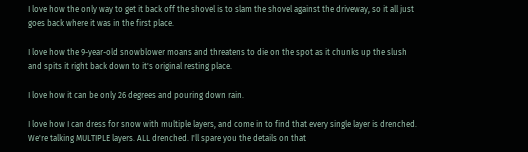I love how the only way to get it back off the shovel is to slam the shovel against the driveway, so it all just goes back where it was in the first place.

I love how the 9-year-old snowblower moans and threatens to die on the spot as it chunks up the slush and spits it right back down to it's original resting place.

I love how it can be only 26 degrees and pouring down rain.

I love how I can dress for snow with multiple layers, and come in to find that every single layer is drenched. We're talking MULTIPLE layers. ALL drenched. I'll spare you the details on that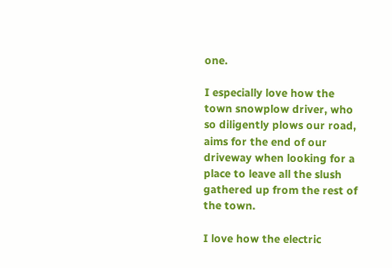one.

I especially love how the town snowplow driver, who so diligently plows our road, aims for the end of our driveway when looking for a place to leave all the slush gathered up from the rest of the town.

I love how the electric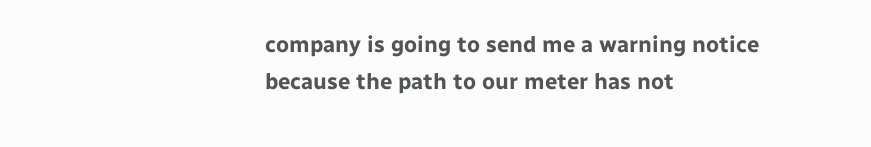company is going to send me a warning notice because the path to our meter has not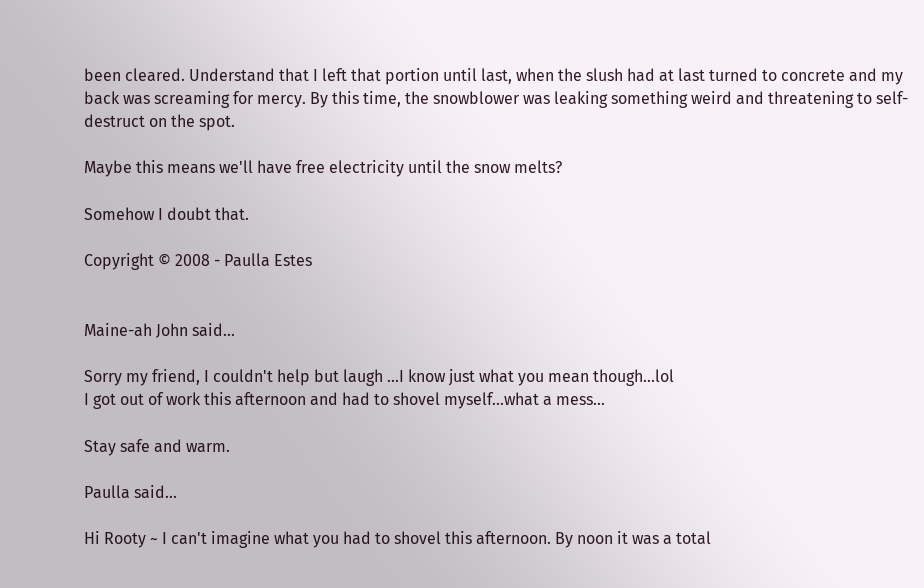been cleared. Understand that I left that portion until last, when the slush had at last turned to concrete and my back was screaming for mercy. By this time, the snowblower was leaking something weird and threatening to self-destruct on the spot.

Maybe this means we'll have free electricity until the snow melts?

Somehow I doubt that.

Copyright © 2008 - Paulla Estes


Maine-ah John said...

Sorry my friend, I couldn't help but laugh ...I know just what you mean though...lol
I got out of work this afternoon and had to shovel myself...what a mess...

Stay safe and warm.

Paulla said...

Hi Rooty ~ I can't imagine what you had to shovel this afternoon. By noon it was a total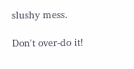slushy mess.

Don't over-do it!